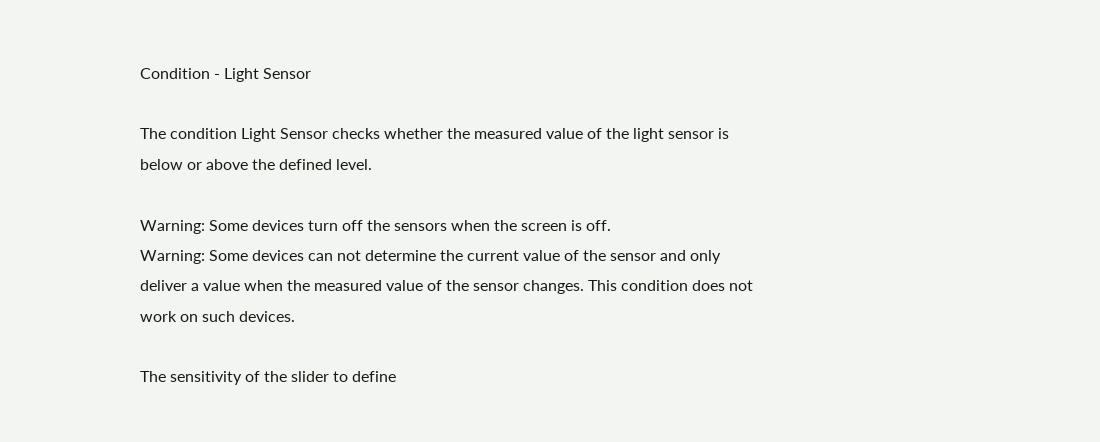Condition - Light Sensor

The condition Light Sensor checks whether the measured value of the light sensor is below or above the defined level.

Warning: Some devices turn off the sensors when the screen is off.
Warning: Some devices can not determine the current value of the sensor and only deliver a value when the measured value of the sensor changes. This condition does not work on such devices.

The sensitivity of the slider to define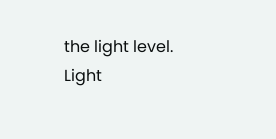the light level.
Light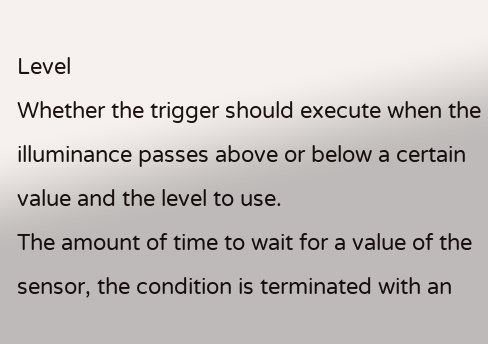Level
Whether the trigger should execute when the illuminance passes above or below a certain value and the level to use.
The amount of time to wait for a value of the sensor, the condition is terminated with an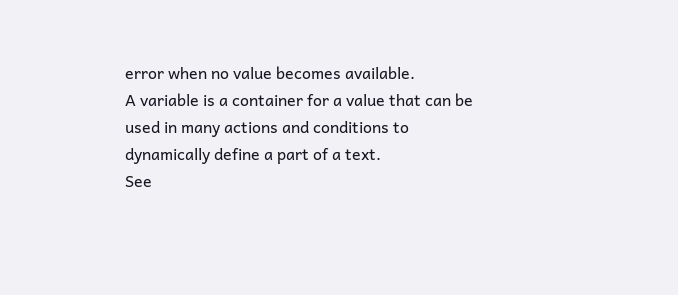error when no value becomes available.
A variable is a container for a value that can be used in many actions and conditions to dynamically define a part of a text.
See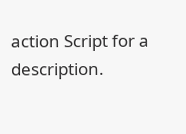action Script for a description.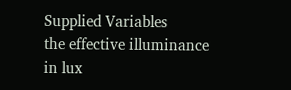Supplied Variables
the effective illuminance in lux